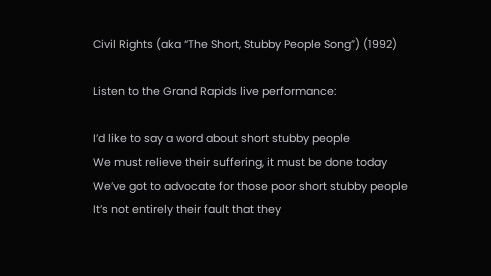Civil Rights (aka “The Short, Stubby People Song”) (1992)

Listen to the Grand Rapids live performance:

I’d like to say a word about short stubby people
We must relieve their suffering, it must be done today
We’ve got to advocate for those poor short stubby people
It’s not entirely their fault that they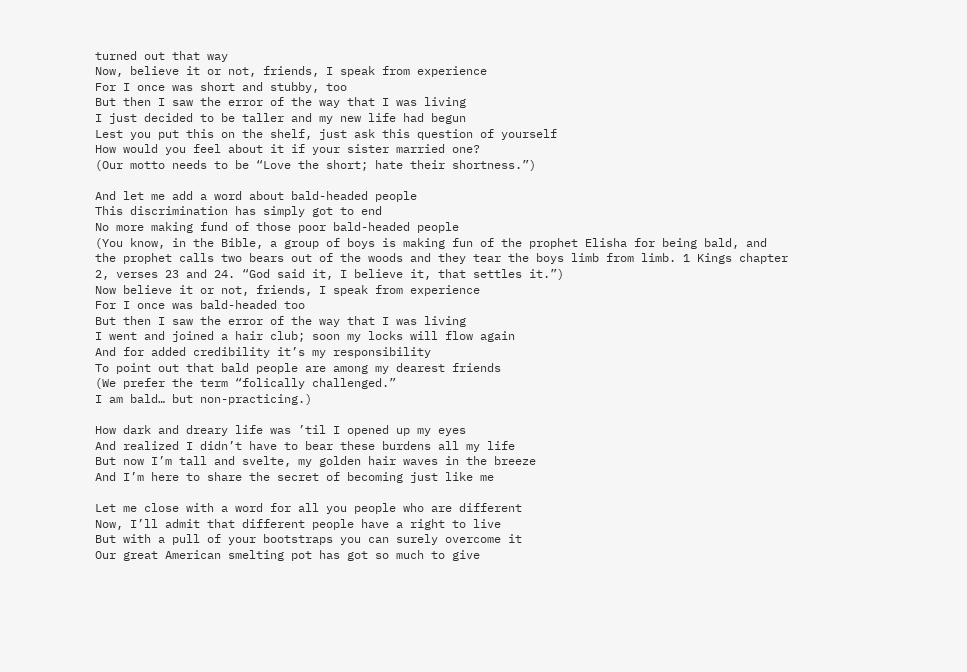turned out that way
Now, believe it or not, friends, I speak from experience
For I once was short and stubby, too
But then I saw the error of the way that I was living
I just decided to be taller and my new life had begun
Lest you put this on the shelf, just ask this question of yourself
How would you feel about it if your sister married one?
(Our motto needs to be “Love the short; hate their shortness.”)

And let me add a word about bald-headed people
This discrimination has simply got to end
No more making fund of those poor bald-headed people
(You know, in the Bible, a group of boys is making fun of the prophet Elisha for being bald, and the prophet calls two bears out of the woods and they tear the boys limb from limb. 1 Kings chapter 2, verses 23 and 24. “God said it, I believe it, that settles it.”)
Now believe it or not, friends, I speak from experience
For I once was bald-headed too
But then I saw the error of the way that I was living
I went and joined a hair club; soon my locks will flow again
And for added credibility it’s my responsibility
To point out that bald people are among my dearest friends
(We prefer the term “folically challenged.”
I am bald… but non-practicing.)

How dark and dreary life was ’til I opened up my eyes
And realized I didn’t have to bear these burdens all my life
But now I’m tall and svelte, my golden hair waves in the breeze
And I’m here to share the secret of becoming just like me

Let me close with a word for all you people who are different
Now, I’ll admit that different people have a right to live
But with a pull of your bootstraps you can surely overcome it
Our great American smelting pot has got so much to give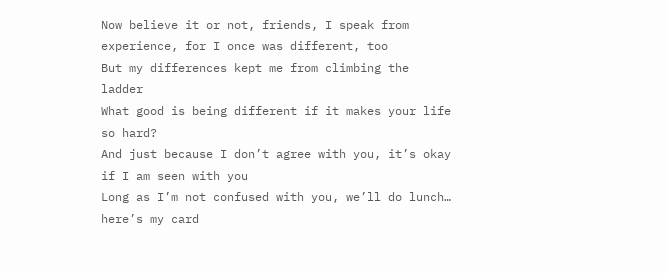Now believe it or not, friends, I speak from experience, for I once was different, too
But my differences kept me from climbing the ladder
What good is being different if it makes your life so hard?
And just because I don’t agree with you, it’s okay if I am seen with you
Long as I’m not confused with you, we’ll do lunch… here’s my card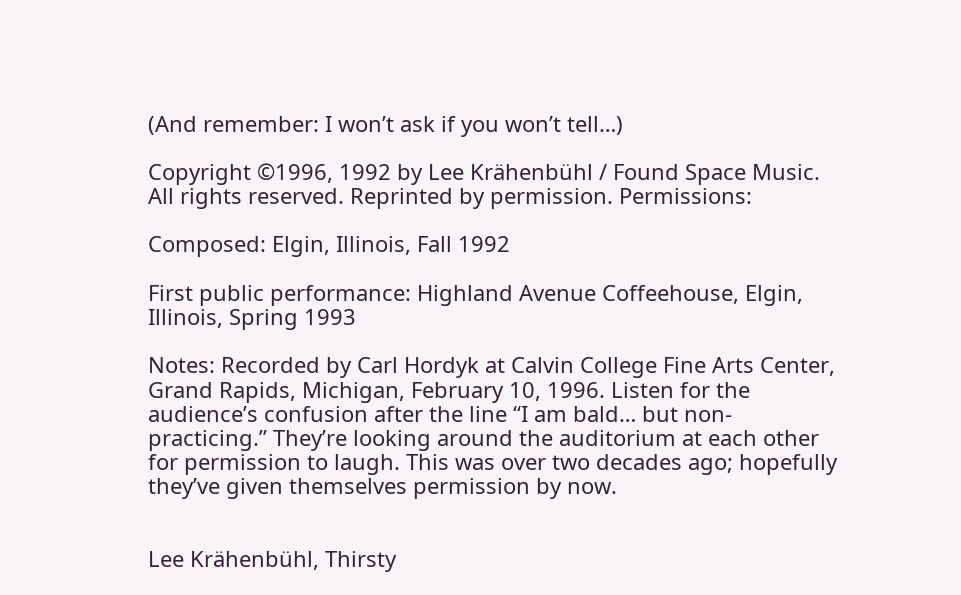(And remember: I won’t ask if you won’t tell…)

Copyright ©1996, 1992 by Lee Krähenbühl / Found Space Music. All rights reserved. Reprinted by permission. Permissions:

Composed: Elgin, Illinois, Fall 1992

First public performance: Highland Avenue Coffeehouse, Elgin, Illinois, Spring 1993

Notes: Recorded by Carl Hordyk at Calvin College Fine Arts Center, Grand Rapids, Michigan, February 10, 1996. Listen for the audience’s confusion after the line “I am bald… but non-practicing.” They’re looking around the auditorium at each other for permission to laugh. This was over two decades ago; hopefully they’ve given themselves permission by now.


Lee Krähenbühl, Thirsty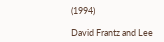(1994)

David Frantz and Lee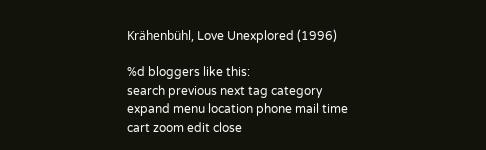Krähenbühl, Love Unexplored (1996)

%d bloggers like this:
search previous next tag category expand menu location phone mail time cart zoom edit close